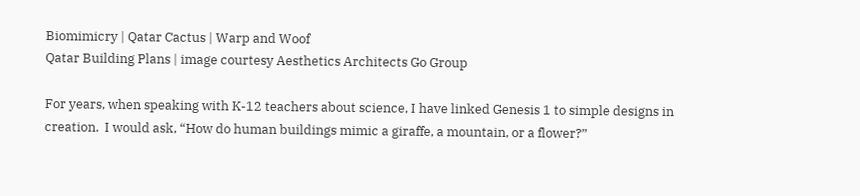Biomimicry | Qatar Cactus | Warp and Woof
Qatar Building Plans | image courtesy Aesthetics Architects Go Group

For years, when speaking with K-12 teachers about science, I have linked Genesis 1 to simple designs in creation.  I would ask, “How do human buildings mimic a giraffe, a mountain, or a flower?”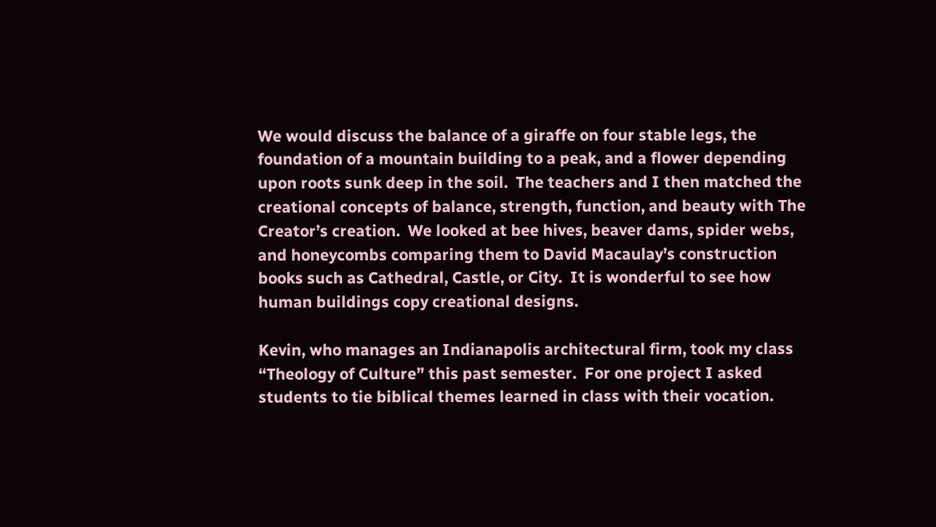We would discuss the balance of a giraffe on four stable legs, the foundation of a mountain building to a peak, and a flower depending upon roots sunk deep in the soil.  The teachers and I then matched the creational concepts of balance, strength, function, and beauty with The Creator’s creation.  We looked at bee hives, beaver dams, spider webs, and honeycombs comparing them to David Macaulay’s construction books such as Cathedral, Castle, or City.  It is wonderful to see how human buildings copy creational designs.

Kevin, who manages an Indianapolis architectural firm, took my class “Theology of Culture” this past semester.  For one project I asked students to tie biblical themes learned in class with their vocation.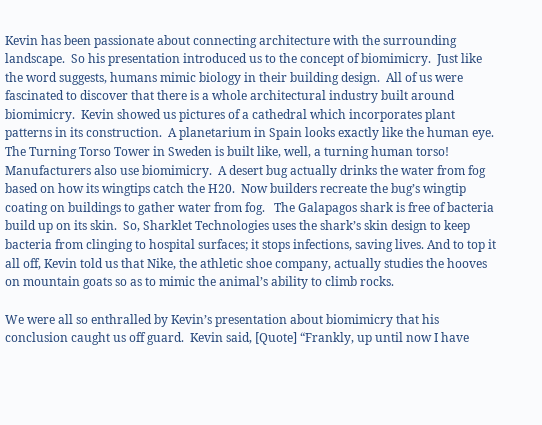Kevin has been passionate about connecting architecture with the surrounding landscape.  So his presentation introduced us to the concept of biomimicry.  Just like the word suggests, humans mimic biology in their building design.  All of us were fascinated to discover that there is a whole architectural industry built around biomimicry.  Kevin showed us pictures of a cathedral which incorporates plant patterns in its construction.  A planetarium in Spain looks exactly like the human eye.  The Turning Torso Tower in Sweden is built like, well, a turning human torso!  Manufacturers also use biomimicry.  A desert bug actually drinks the water from fog based on how its wingtips catch the H20.  Now builders recreate the bug’s wingtip coating on buildings to gather water from fog.   The Galapagos shark is free of bacteria build up on its skin.  So, Sharklet Technologies uses the shark’s skin design to keep bacteria from clinging to hospital surfaces; it stops infections, saving lives. And to top it all off, Kevin told us that Nike, the athletic shoe company, actually studies the hooves on mountain goats so as to mimic the animal’s ability to climb rocks.

We were all so enthralled by Kevin’s presentation about biomimicry that his conclusion caught us off guard.  Kevin said, [Quote] “Frankly, up until now I have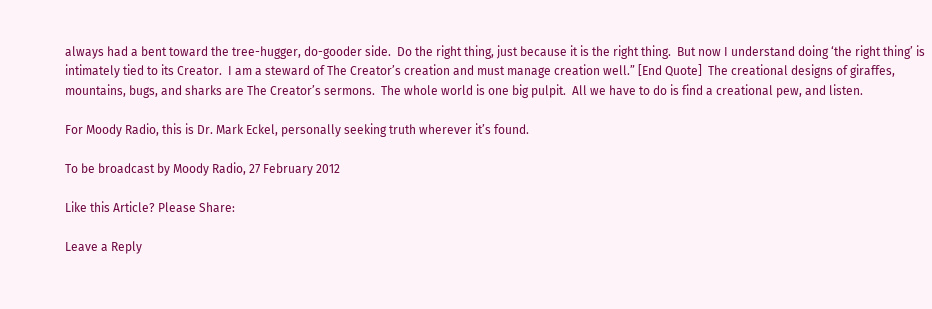always had a bent toward the tree-hugger, do-gooder side.  Do the right thing, just because it is the right thing.  But now I understand doing ‘the right thing’ is intimately tied to its Creator.  I am a steward of The Creator’s creation and must manage creation well.” [End Quote]  The creational designs of giraffes, mountains, bugs, and sharks are The Creator’s sermons.  The whole world is one big pulpit.  All we have to do is find a creational pew, and listen.

For Moody Radio, this is Dr. Mark Eckel, personally seeking truth wherever it’s found.

To be broadcast by Moody Radio, 27 February 2012

Like this Article? Please Share:

Leave a Reply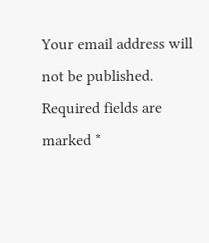Your email address will not be published. Required fields are marked *